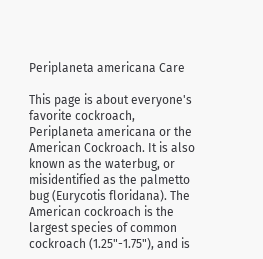Periplaneta americana Care

This page is about everyone's favorite cockroach, Periplaneta americana or the American Cockroach. It is also known as the waterbug, or misidentified as the palmetto bug (Eurycotis floridana). The American cockroach is the largest species of common cockroach (1.25"-1.75"), and is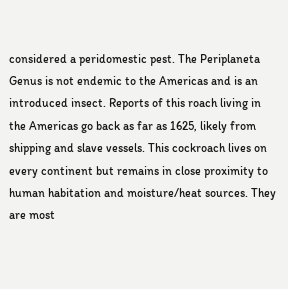considered a peridomestic pest. The Periplaneta Genus is not endemic to the Americas and is an introduced insect. Reports of this roach living in the Americas go back as far as 1625, likely from shipping and slave vessels. This cockroach lives on every continent but remains in close proximity to human habitation and moisture/heat sources. They are most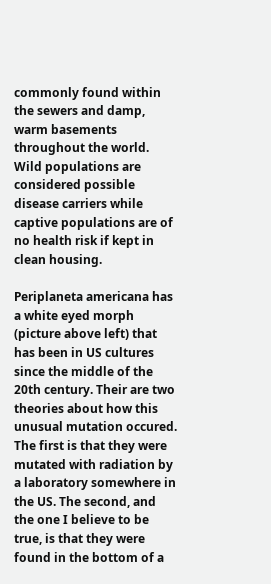commonly found within the sewers and damp, warm basements throughout the world. Wild populations are considered possible disease carriers while captive populations are of no health risk if kept in clean housing.

Periplaneta americana has a white eyed morph (picture above left) that has been in US cultures since the middle of the 20th century. Their are two theories about how this unusual mutation occured. The first is that they were mutated with radiation by a laboratory somewhere in the US. The second, and the one I believe to be true, is that they were found in the bottom of a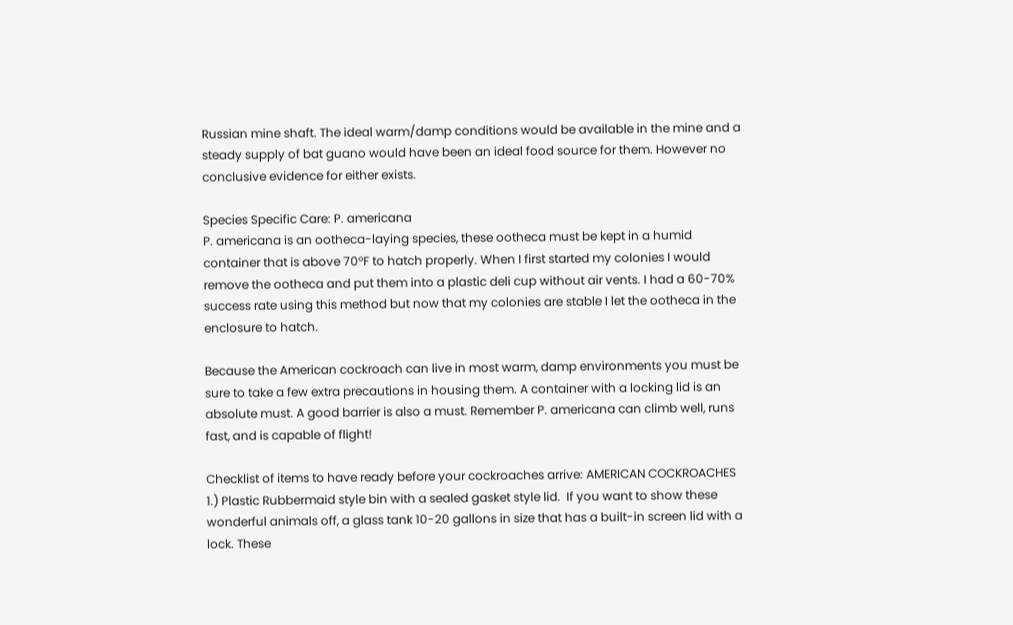Russian mine shaft. The ideal warm/damp conditions would be available in the mine and a steady supply of bat guano would have been an ideal food source for them. However no conclusive evidence for either exists.

Species Specific Care: P. americana
P. americana is an ootheca-laying species, these ootheca must be kept in a humid container that is above 70ºF to hatch properly. When I first started my colonies I would remove the ootheca and put them into a plastic deli cup without air vents. I had a 60-70% success rate using this method but now that my colonies are stable I let the ootheca in the enclosure to hatch.

Because the American cockroach can live in most warm, damp environments you must be sure to take a few extra precautions in housing them. A container with a locking lid is an absolute must. A good barrier is also a must. Remember P. americana can climb well, runs fast, and is capable of flight!

Checklist of items to have ready before your cockroaches arrive: AMERICAN COCKROACHES
1.) Plastic Rubbermaid style bin with a sealed gasket style lid.  If you want to show these wonderful animals off, a glass tank 10-20 gallons in size that has a built-in screen lid with a lock. These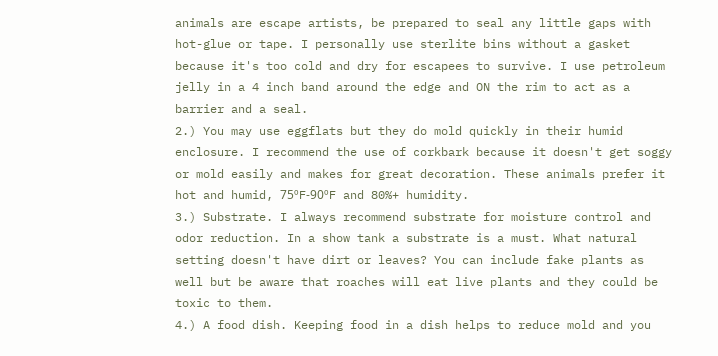animals are escape artists, be prepared to seal any little gaps with hot-glue or tape. I personally use sterlite bins without a gasket because it's too cold and dry for escapees to survive. I use petroleum jelly in a 4 inch band around the edge and ON the rim to act as a barrier and a seal.
2.) You may use eggflats but they do mold quickly in their humid enclosure. I recommend the use of corkbark because it doesn't get soggy or mold easily and makes for great decoration. These animals prefer it hot and humid, 75ºF-90ºF and 80%+ humidity.
3.) Substrate. I always recommend substrate for moisture control and odor reduction. In a show tank a substrate is a must. What natural setting doesn't have dirt or leaves? You can include fake plants as well but be aware that roaches will eat live plants and they could be toxic to them.
4.) A food dish. Keeping food in a dish helps to reduce mold and you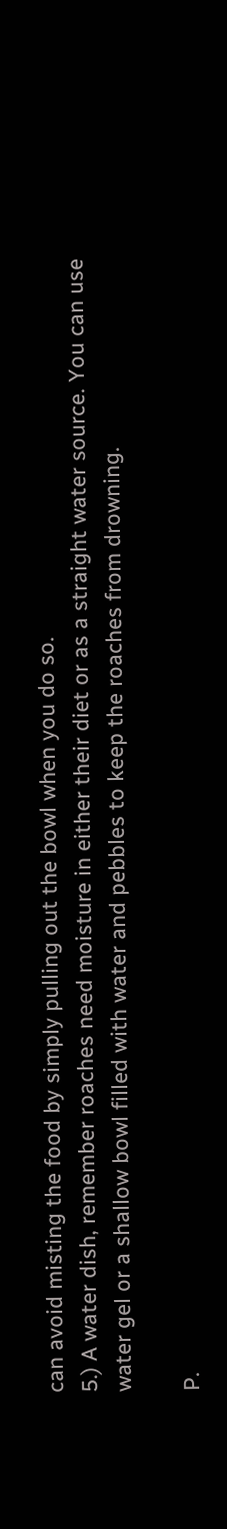can avoid misting the food by simply pulling out the bowl when you do so.
5.) A water dish, remember roaches need moisture in either their diet or as a straight water source. You can use water gel or a shallow bowl filled with water and pebbles to keep the roaches from drowning.

P.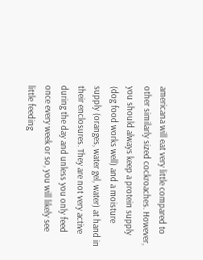americana will eat very little compared to other similarly sized cockroaches. However, you should always keep a protein supply (dog food works well) and a moisture supply (oranges, water gel, water) at hand in their enclosures. They are not very active during the day and unless you only feed once every week or so, you will likely see little feeding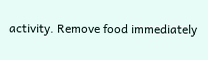activity. Remove food immediately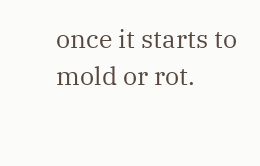once it starts to mold or rot.